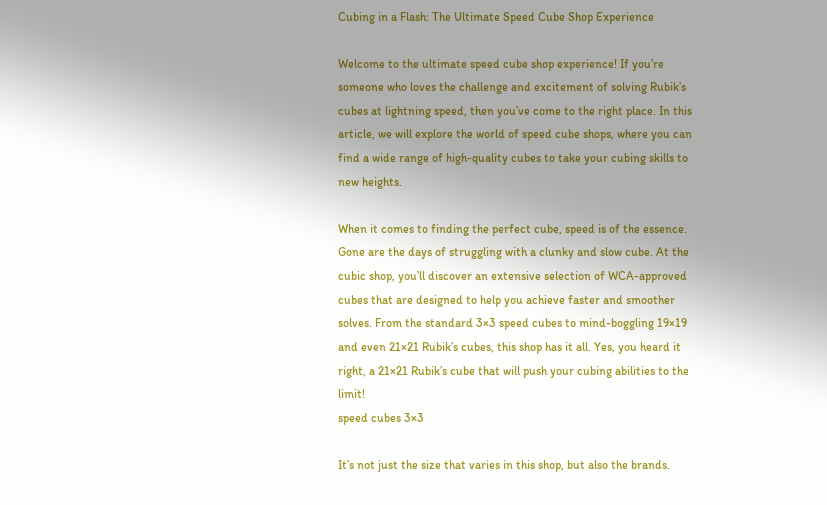Cubing in a Flash: The Ultimate Speed Cube Shop Experience

Welcome to the ultimate speed cube shop experience! If you’re someone who loves the challenge and excitement of solving Rubik’s cubes at lightning speed, then you’ve come to the right place. In this article, we will explore the world of speed cube shops, where you can find a wide range of high-quality cubes to take your cubing skills to new heights.

When it comes to finding the perfect cube, speed is of the essence. Gone are the days of struggling with a clunky and slow cube. At the cubic shop, you’ll discover an extensive selection of WCA-approved cubes that are designed to help you achieve faster and smoother solves. From the standard 3×3 speed cubes to mind-boggling 19×19 and even 21×21 Rubik’s cubes, this shop has it all. Yes, you heard it right, a 21×21 Rubik’s cube that will push your cubing abilities to the limit!
speed cubes 3×3

It’s not just the size that varies in this shop, but also the brands.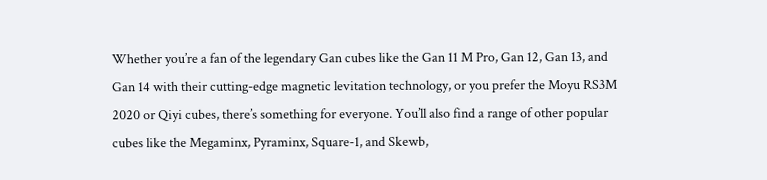Whether you’re a fan of the legendary Gan cubes like the Gan 11 M Pro, Gan 12, Gan 13, and Gan 14 with their cutting-edge magnetic levitation technology, or you prefer the Moyu RS3M 2020 or Qiyi cubes, there’s something for everyone. You’ll also find a range of other popular cubes like the Megaminx, Pyraminx, Square-1, and Skewb,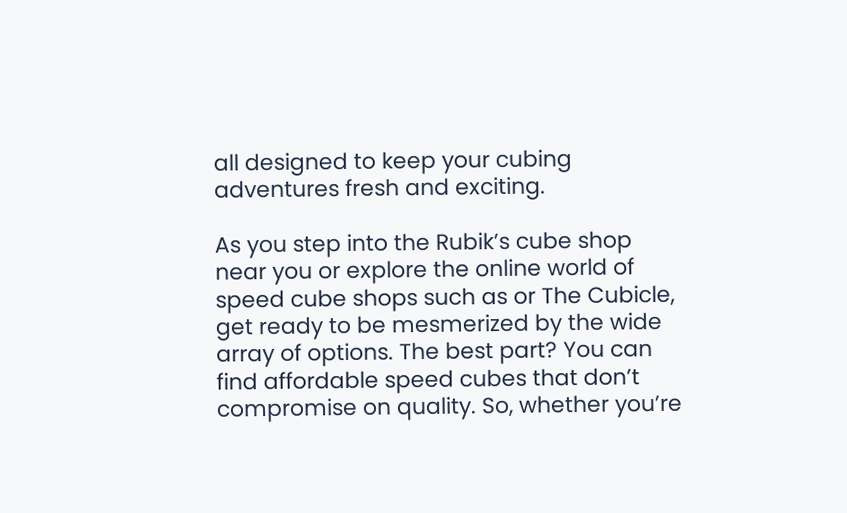all designed to keep your cubing adventures fresh and exciting.

As you step into the Rubik’s cube shop near you or explore the online world of speed cube shops such as or The Cubicle, get ready to be mesmerized by the wide array of options. The best part? You can find affordable speed cubes that don’t compromise on quality. So, whether you’re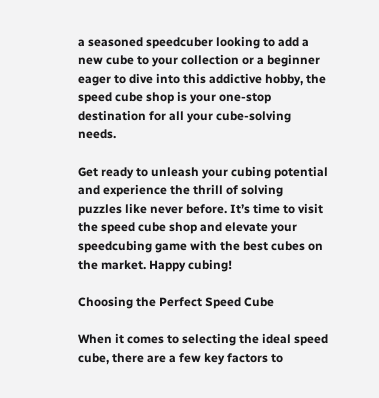a seasoned speedcuber looking to add a new cube to your collection or a beginner eager to dive into this addictive hobby, the speed cube shop is your one-stop destination for all your cube-solving needs.

Get ready to unleash your cubing potential and experience the thrill of solving puzzles like never before. It’s time to visit the speed cube shop and elevate your speedcubing game with the best cubes on the market. Happy cubing!

Choosing the Perfect Speed Cube

When it comes to selecting the ideal speed cube, there are a few key factors to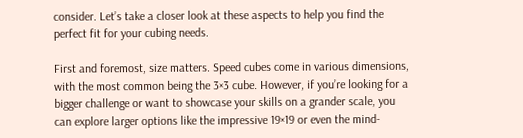consider. Let’s take a closer look at these aspects to help you find the perfect fit for your cubing needs.

First and foremost, size matters. Speed cubes come in various dimensions, with the most common being the 3×3 cube. However, if you’re looking for a bigger challenge or want to showcase your skills on a grander scale, you can explore larger options like the impressive 19×19 or even the mind-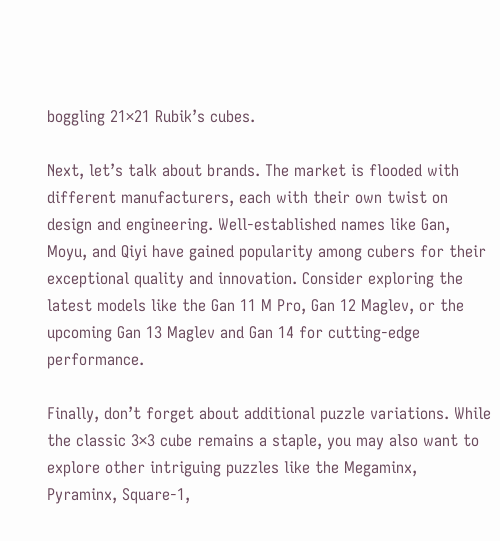boggling 21×21 Rubik’s cubes.

Next, let’s talk about brands. The market is flooded with different manufacturers, each with their own twist on design and engineering. Well-established names like Gan, Moyu, and Qiyi have gained popularity among cubers for their exceptional quality and innovation. Consider exploring the latest models like the Gan 11 M Pro, Gan 12 Maglev, or the upcoming Gan 13 Maglev and Gan 14 for cutting-edge performance.

Finally, don’t forget about additional puzzle variations. While the classic 3×3 cube remains a staple, you may also want to explore other intriguing puzzles like the Megaminx, Pyraminx, Square-1,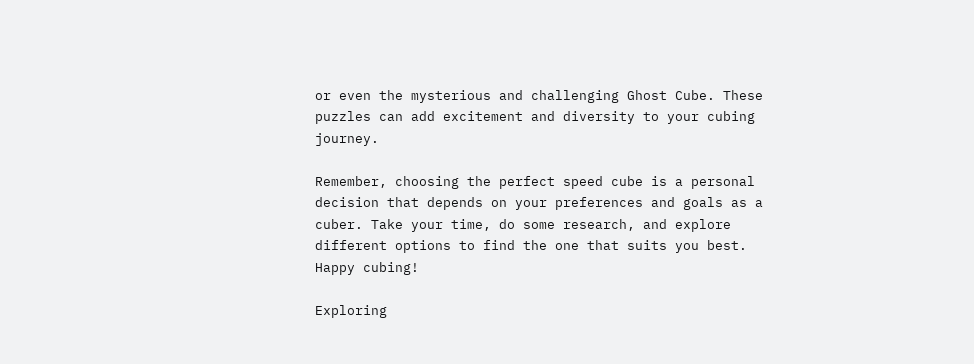or even the mysterious and challenging Ghost Cube. These puzzles can add excitement and diversity to your cubing journey.

Remember, choosing the perfect speed cube is a personal decision that depends on your preferences and goals as a cuber. Take your time, do some research, and explore different options to find the one that suits you best. Happy cubing!

Exploring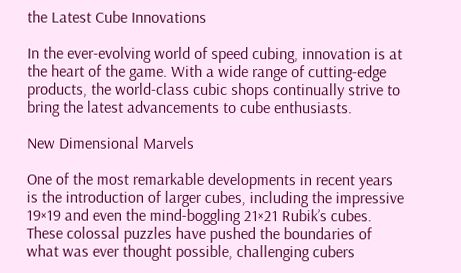the Latest Cube Innovations

In the ever-evolving world of speed cubing, innovation is at the heart of the game. With a wide range of cutting-edge products, the world-class cubic shops continually strive to bring the latest advancements to cube enthusiasts.

New Dimensional Marvels

One of the most remarkable developments in recent years is the introduction of larger cubes, including the impressive 19×19 and even the mind-boggling 21×21 Rubik’s cubes. These colossal puzzles have pushed the boundaries of what was ever thought possible, challenging cubers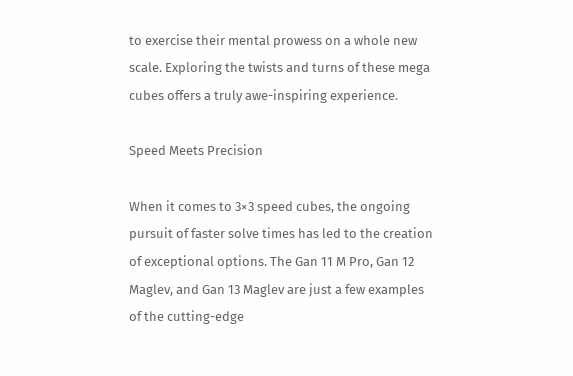to exercise their mental prowess on a whole new scale. Exploring the twists and turns of these mega cubes offers a truly awe-inspiring experience.

Speed Meets Precision

When it comes to 3×3 speed cubes, the ongoing pursuit of faster solve times has led to the creation of exceptional options. The Gan 11 M Pro, Gan 12 Maglev, and Gan 13 Maglev are just a few examples of the cutting-edge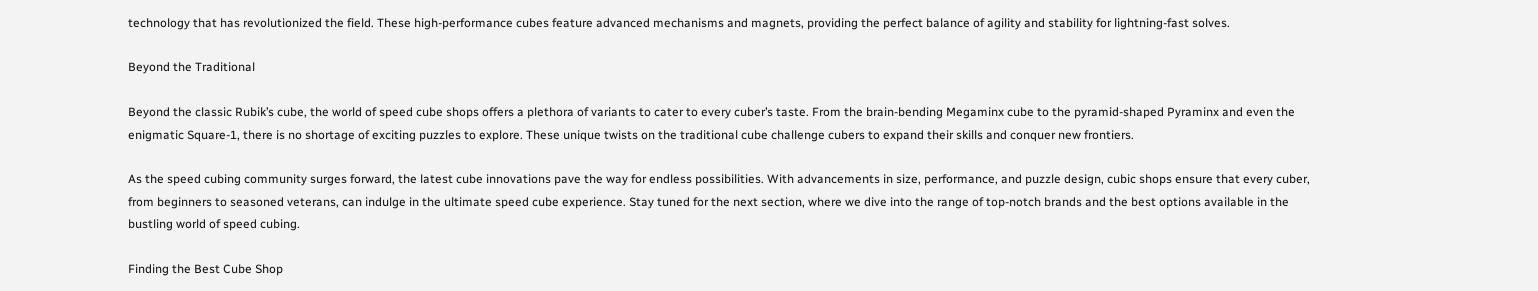technology that has revolutionized the field. These high-performance cubes feature advanced mechanisms and magnets, providing the perfect balance of agility and stability for lightning-fast solves.

Beyond the Traditional

Beyond the classic Rubik’s cube, the world of speed cube shops offers a plethora of variants to cater to every cuber’s taste. From the brain-bending Megaminx cube to the pyramid-shaped Pyraminx and even the enigmatic Square-1, there is no shortage of exciting puzzles to explore. These unique twists on the traditional cube challenge cubers to expand their skills and conquer new frontiers.

As the speed cubing community surges forward, the latest cube innovations pave the way for endless possibilities. With advancements in size, performance, and puzzle design, cubic shops ensure that every cuber, from beginners to seasoned veterans, can indulge in the ultimate speed cube experience. Stay tuned for the next section, where we dive into the range of top-notch brands and the best options available in the bustling world of speed cubing.

Finding the Best Cube Shop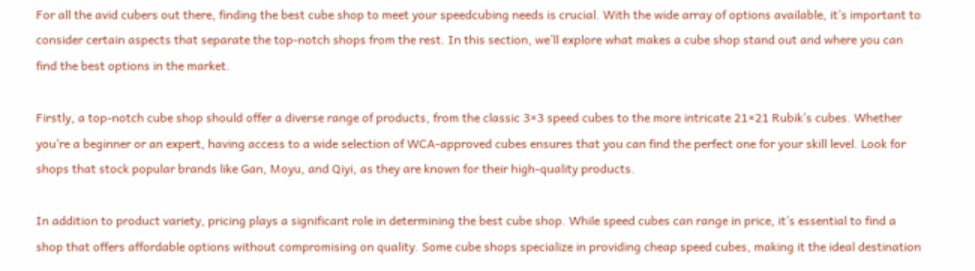For all the avid cubers out there, finding the best cube shop to meet your speedcubing needs is crucial. With the wide array of options available, it’s important to consider certain aspects that separate the top-notch shops from the rest. In this section, we’ll explore what makes a cube shop stand out and where you can find the best options in the market.

Firstly, a top-notch cube shop should offer a diverse range of products, from the classic 3×3 speed cubes to the more intricate 21×21 Rubik’s cubes. Whether you’re a beginner or an expert, having access to a wide selection of WCA-approved cubes ensures that you can find the perfect one for your skill level. Look for shops that stock popular brands like Gan, Moyu, and Qiyi, as they are known for their high-quality products.

In addition to product variety, pricing plays a significant role in determining the best cube shop. While speed cubes can range in price, it’s essential to find a shop that offers affordable options without compromising on quality. Some cube shops specialize in providing cheap speed cubes, making it the ideal destination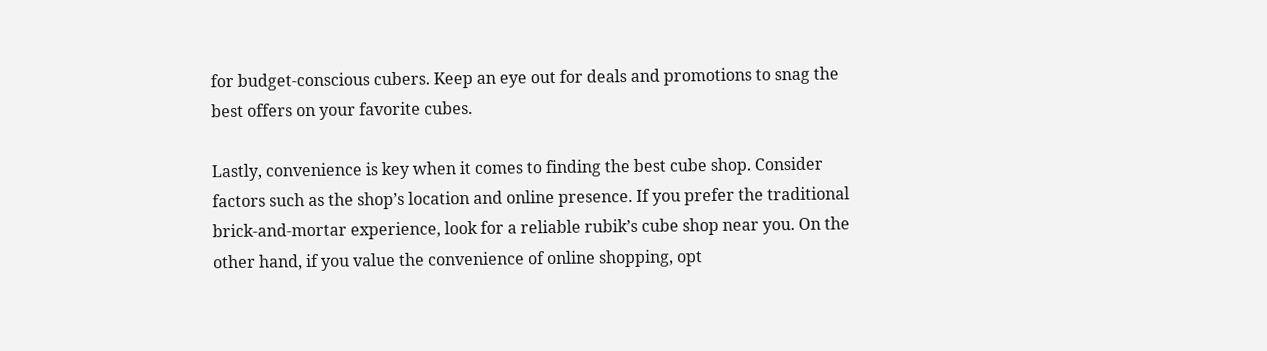for budget-conscious cubers. Keep an eye out for deals and promotions to snag the best offers on your favorite cubes.

Lastly, convenience is key when it comes to finding the best cube shop. Consider factors such as the shop’s location and online presence. If you prefer the traditional brick-and-mortar experience, look for a reliable rubik’s cube shop near you. On the other hand, if you value the convenience of online shopping, opt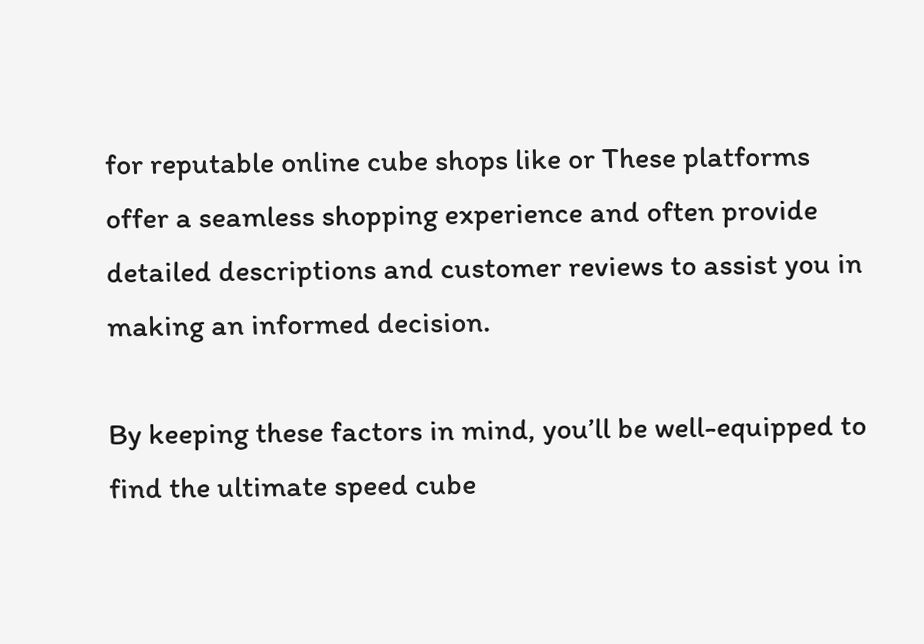for reputable online cube shops like or These platforms offer a seamless shopping experience and often provide detailed descriptions and customer reviews to assist you in making an informed decision.

By keeping these factors in mind, you’ll be well-equipped to find the ultimate speed cube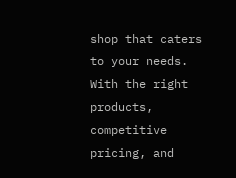shop that caters to your needs. With the right products, competitive pricing, and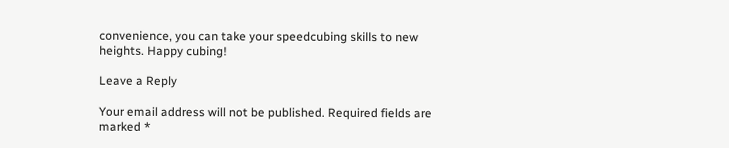convenience, you can take your speedcubing skills to new heights. Happy cubing!

Leave a Reply

Your email address will not be published. Required fields are marked *